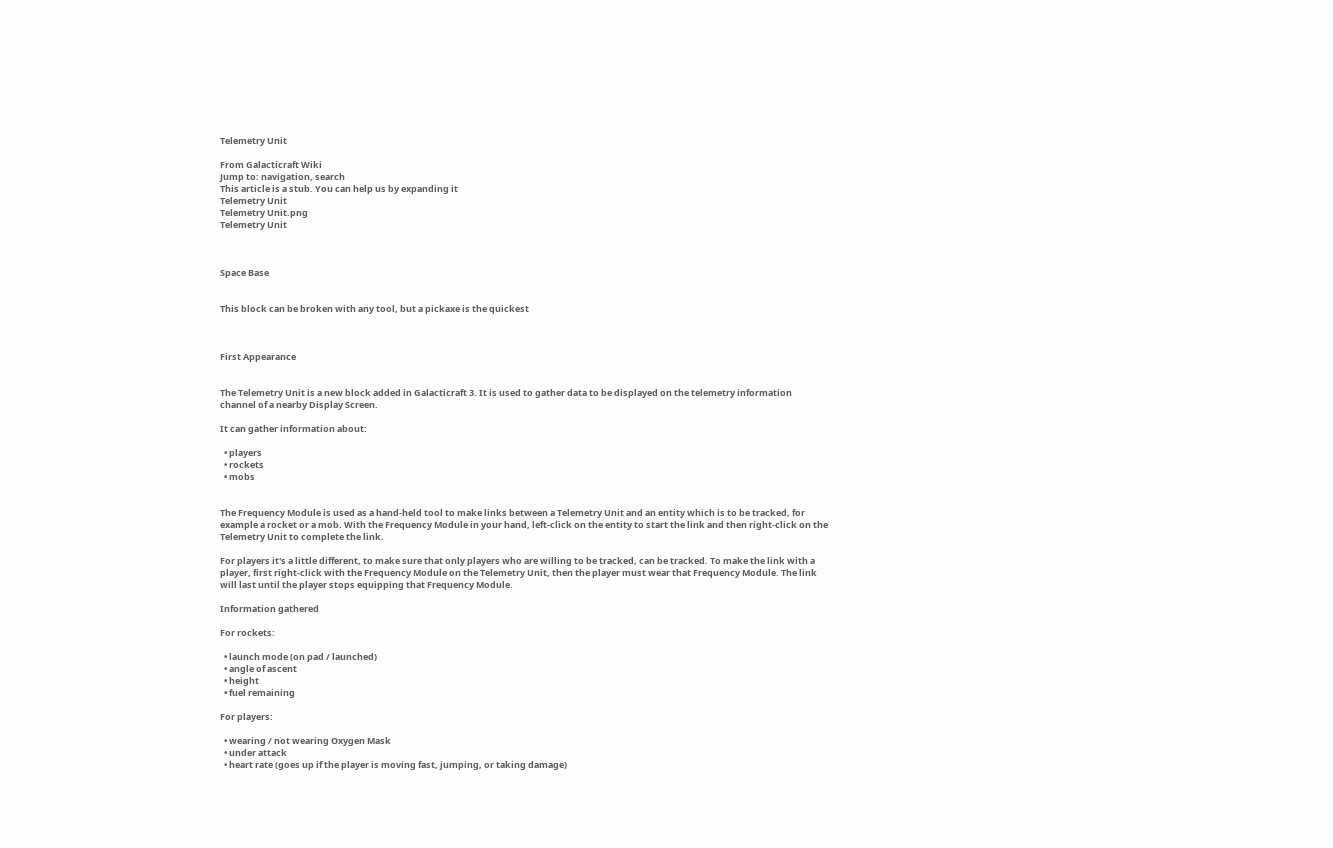Telemetry Unit

From Galacticraft Wiki
Jump to: navigation, search
This article is a stub. You can help us by expanding it
Telemetry Unit
Telemetry Unit.png
Telemetry Unit



Space Base


This block can be broken with any tool, but a pickaxe is the quickest



First Appearance


The Telemetry Unit is a new block added in Galacticraft 3. It is used to gather data to be displayed on the telemetry information channel of a nearby Display Screen.

It can gather information about:

  • players
  • rockets
  • mobs


The Frequency Module is used as a hand-held tool to make links between a Telemetry Unit and an entity which is to be tracked, for example a rocket or a mob. With the Frequency Module in your hand, left-click on the entity to start the link and then right-click on the Telemetry Unit to complete the link.

For players it's a little different, to make sure that only players who are willing to be tracked, can be tracked. To make the link with a player, first right-click with the Frequency Module on the Telemetry Unit, then the player must wear that Frequency Module. The link will last until the player stops equipping that Frequency Module.

Information gathered

For rockets:

  • launch mode (on pad / launched)
  • angle of ascent
  • height
  • fuel remaining

For players:

  • wearing / not wearing Oxygen Mask
  • under attack
  • heart rate (goes up if the player is moving fast, jumping, or taking damage)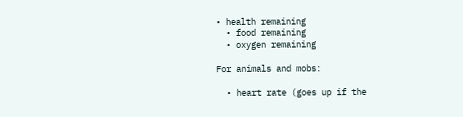• health remaining
  • food remaining
  • oxygen remaining

For animals and mobs:

  • heart rate (goes up if the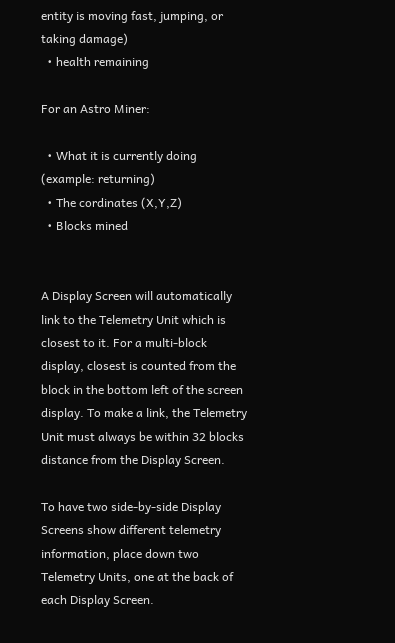entity is moving fast, jumping, or taking damage)
  • health remaining

For an Astro Miner:

  • What it is currently doing (example: returning)
  • The cordinates (X,Y,Z)
  • Blocks mined


A Display Screen will automatically link to the Telemetry Unit which is closest to it. For a multi-block display, closest is counted from the block in the bottom left of the screen display. To make a link, the Telemetry Unit must always be within 32 blocks distance from the Display Screen.

To have two side-by-side Display Screens show different telemetry information, place down two Telemetry Units, one at the back of each Display Screen.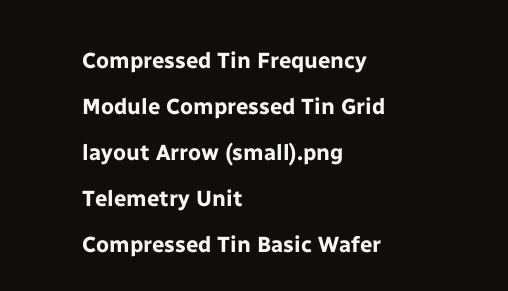Compressed Tin Frequency Module Compressed Tin Grid layout Arrow (small).png Telemetry Unit
Compressed Tin Basic Wafer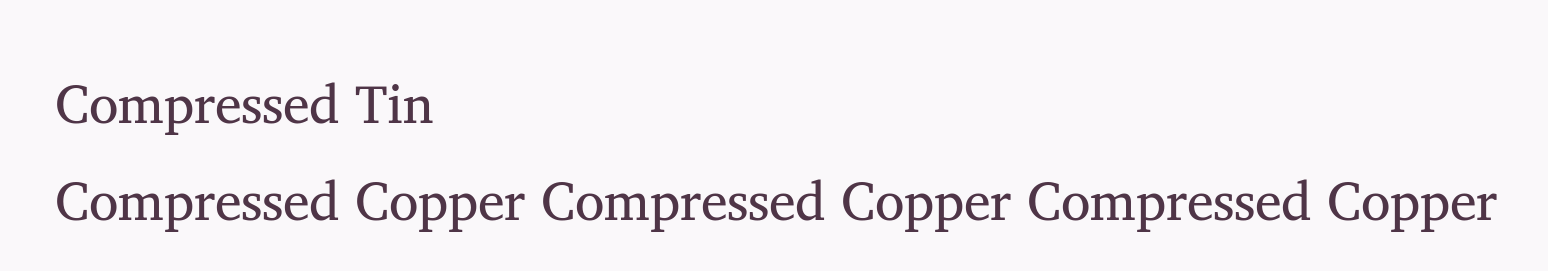Compressed Tin
Compressed Copper Compressed Copper Compressed Copper